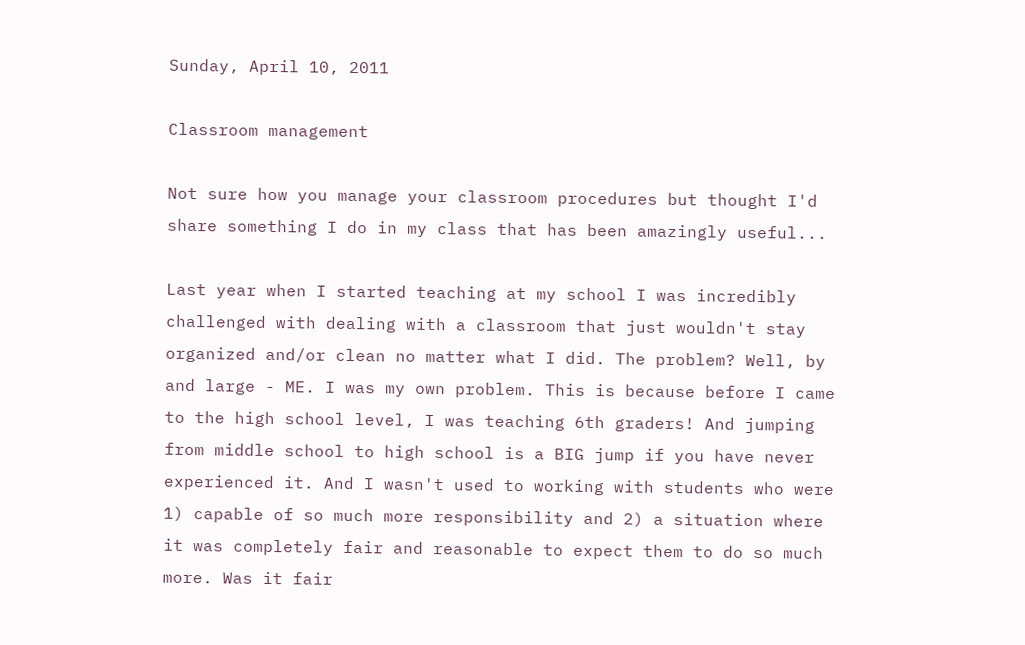Sunday, April 10, 2011

Classroom management

Not sure how you manage your classroom procedures but thought I'd share something I do in my class that has been amazingly useful...

Last year when I started teaching at my school I was incredibly challenged with dealing with a classroom that just wouldn't stay organized and/or clean no matter what I did. The problem? Well, by and large - ME. I was my own problem. This is because before I came to the high school level, I was teaching 6th graders! And jumping from middle school to high school is a BIG jump if you have never experienced it. And I wasn't used to working with students who were 1) capable of so much more responsibility and 2) a situation where it was completely fair and reasonable to expect them to do so much more. Was it fair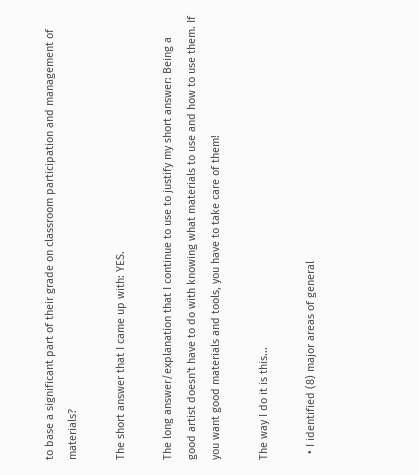to base a significant part of their grade on classroom participation and management of materials?

The short answer that I came up with: YES.

The long answer/explanation that I continue to use to justify my short answer: Being a good artist doesn't have to do with knowing what materials to use and how to use them. If you want good materials and tools, you have to take care of them!

The way I do it is this...

  • I identified (8) major areas of general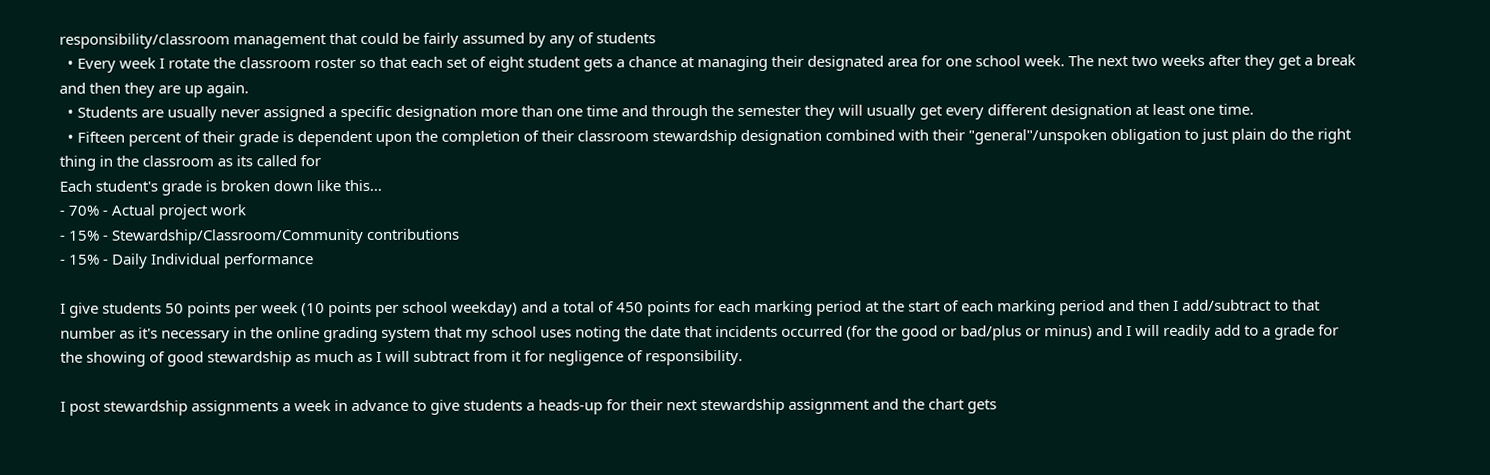responsibility/classroom management that could be fairly assumed by any of students
  • Every week I rotate the classroom roster so that each set of eight student gets a chance at managing their designated area for one school week. The next two weeks after they get a break and then they are up again.
  • Students are usually never assigned a specific designation more than one time and through the semester they will usually get every different designation at least one time.
  • Fifteen percent of their grade is dependent upon the completion of their classroom stewardship designation combined with their "general"/unspoken obligation to just plain do the right thing in the classroom as its called for
Each student's grade is broken down like this...
- 70% - Actual project work
- 15% - Stewardship/Classroom/Community contributions
- 15% - Daily Individual performance

I give students 50 points per week (10 points per school weekday) and a total of 450 points for each marking period at the start of each marking period and then I add/subtract to that number as it's necessary in the online grading system that my school uses noting the date that incidents occurred (for the good or bad/plus or minus) and I will readily add to a grade for the showing of good stewardship as much as I will subtract from it for negligence of responsibility.

I post stewardship assignments a week in advance to give students a heads-up for their next stewardship assignment and the chart gets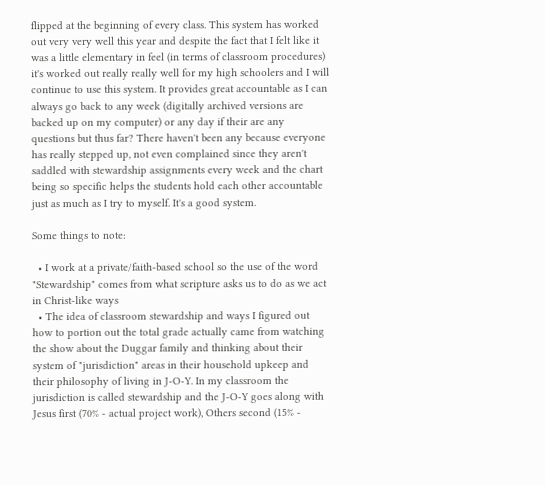flipped at the beginning of every class. This system has worked out very very well this year and despite the fact that I felt like it was a little elementary in feel (in terms of classroom procedures) it's worked out really really well for my high schoolers and I will continue to use this system. It provides great accountable as I can always go back to any week (digitally archived versions are backed up on my computer) or any day if their are any questions but thus far? There haven't been any because everyone has really stepped up, not even complained since they aren't saddled with stewardship assignments every week and the chart being so specific helps the students hold each other accountable just as much as I try to myself. It's a good system.

Some things to note:

  • I work at a private/faith-based school so the use of the word "Stewardship" comes from what scripture asks us to do as we act in Christ-like ways
  • The idea of classroom stewardship and ways I figured out how to portion out the total grade actually came from watching the show about the Duggar family and thinking about their system of "jurisdiction" areas in their household upkeep and their philosophy of living in J-O-Y. In my classroom the jurisdiction is called stewardship and the J-O-Y goes along with Jesus first (70% - actual project work), Others second (15% -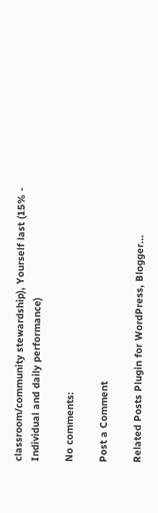classroom/community stewardship), Yourself last (15% - Individual and daily performance)

No comments:

Post a Comment

Related Posts Plugin for WordPress, Blogger...